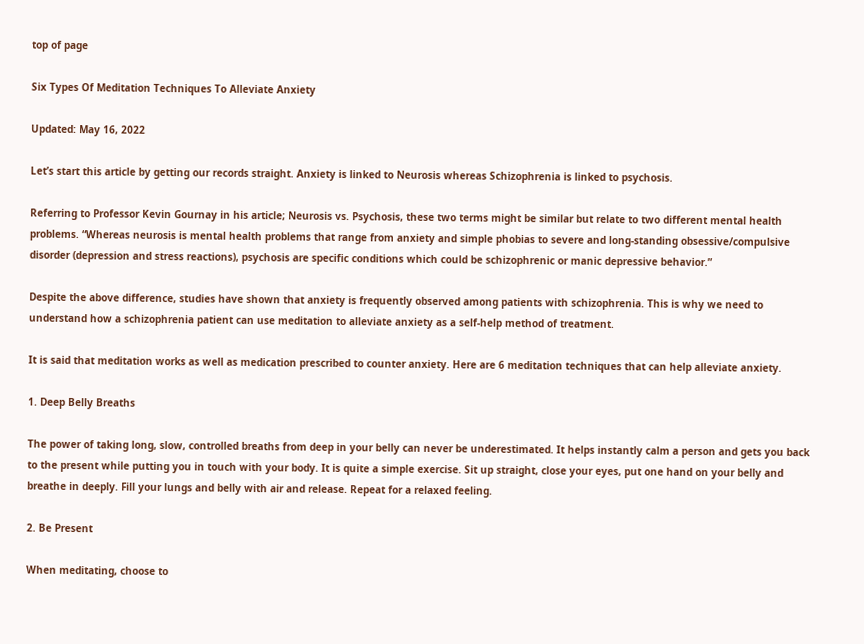top of page

Six Types Of Meditation Techniques To Alleviate Anxiety

Updated: May 16, 2022

Let’s start this article by getting our records straight. Anxiety is linked to Neurosis whereas Schizophrenia is linked to psychosis.

Referring to Professor Kevin Gournay in his article; Neurosis vs. Psychosis, these two terms might be similar but relate to two different mental health problems. “Whereas neurosis is mental health problems that range from anxiety and simple phobias to severe and long-standing obsessive/compulsive disorder (depression and stress reactions), psychosis are specific conditions which could be schizophrenic or manic depressive behavior.”

Despite the above difference, studies have shown that anxiety is frequently observed among patients with schizophrenia. This is why we need to understand how a schizophrenia patient can use meditation to alleviate anxiety as a self-help method of treatment.

It is said that meditation works as well as medication prescribed to counter anxiety. Here are 6 meditation techniques that can help alleviate anxiety.

1. Deep Belly Breaths

The power of taking long, slow, controlled breaths from deep in your belly can never be underestimated. It helps instantly calm a person and gets you back to the present while putting you in touch with your body. It is quite a simple exercise. Sit up straight, close your eyes, put one hand on your belly and breathe in deeply. Fill your lungs and belly with air and release. Repeat for a relaxed feeling.

2. Be Present

When meditating, choose to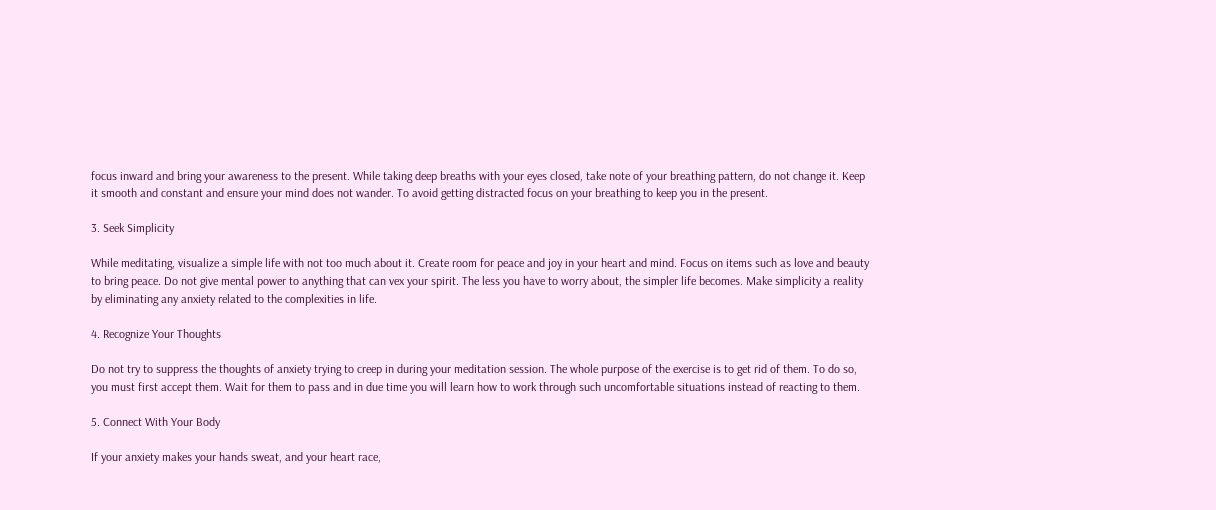focus inward and bring your awareness to the present. While taking deep breaths with your eyes closed, take note of your breathing pattern, do not change it. Keep it smooth and constant and ensure your mind does not wander. To avoid getting distracted focus on your breathing to keep you in the present.

3. Seek Simplicity

While meditating, visualize a simple life with not too much about it. Create room for peace and joy in your heart and mind. Focus on items such as love and beauty to bring peace. Do not give mental power to anything that can vex your spirit. The less you have to worry about, the simpler life becomes. Make simplicity a reality by eliminating any anxiety related to the complexities in life.

4. Recognize Your Thoughts

Do not try to suppress the thoughts of anxiety trying to creep in during your meditation session. The whole purpose of the exercise is to get rid of them. To do so, you must first accept them. Wait for them to pass and in due time you will learn how to work through such uncomfortable situations instead of reacting to them.

5. Connect With Your Body

If your anxiety makes your hands sweat, and your heart race,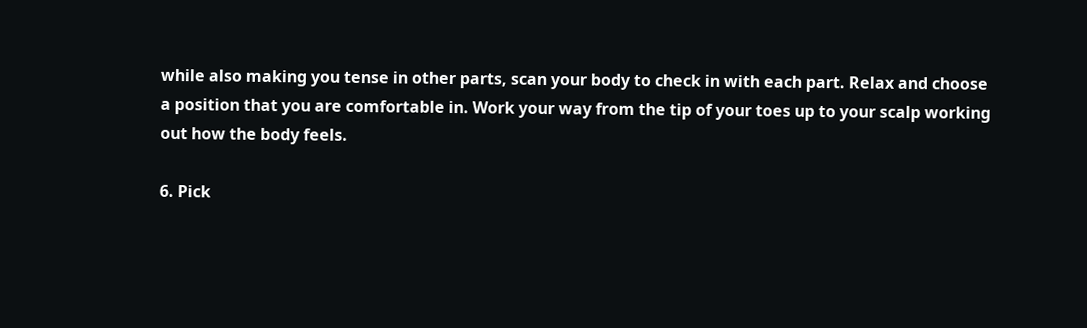while also making you tense in other parts, scan your body to check in with each part. Relax and choose a position that you are comfortable in. Work your way from the tip of your toes up to your scalp working out how the body feels.

6. Pick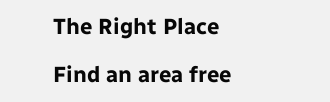The Right Place

Find an area free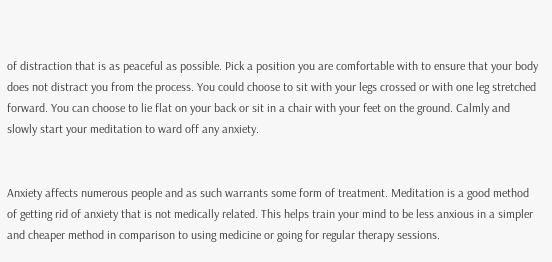of distraction that is as peaceful as possible. Pick a position you are comfortable with to ensure that your body does not distract you from the process. You could choose to sit with your legs crossed or with one leg stretched forward. You can choose to lie flat on your back or sit in a chair with your feet on the ground. Calmly and slowly start your meditation to ward off any anxiety.


Anxiety affects numerous people and as such warrants some form of treatment. Meditation is a good method of getting rid of anxiety that is not medically related. This helps train your mind to be less anxious in a simpler and cheaper method in comparison to using medicine or going for regular therapy sessions.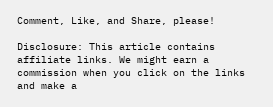Comment, Like, and Share, please!

Disclosure: This article contains affiliate links. We might earn a commission when you click on the links and make a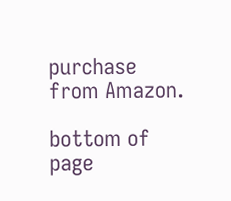purchase from Amazon.

bottom of page